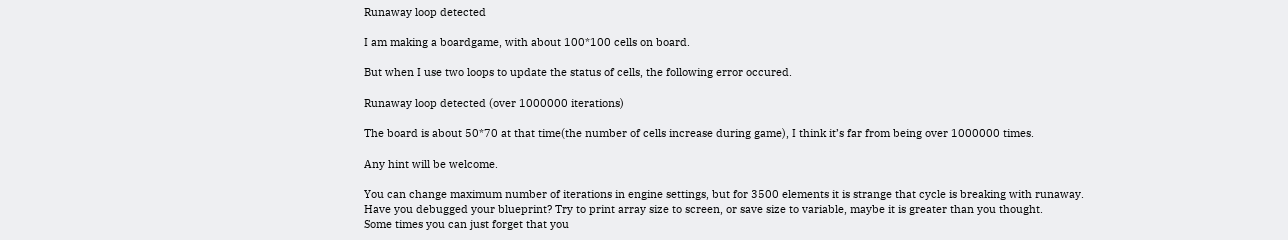Runaway loop detected

I am making a boardgame, with about 100*100 cells on board.

But when I use two loops to update the status of cells, the following error occured.

Runaway loop detected (over 1000000 iterations)

The board is about 50*70 at that time(the number of cells increase during game), I think it’s far from being over 1000000 times.

Any hint will be welcome.

You can change maximum number of iterations in engine settings, but for 3500 elements it is strange that cycle is breaking with runaway.
Have you debugged your blueprint? Try to print array size to screen, or save size to variable, maybe it is greater than you thought.
Some times you can just forget that you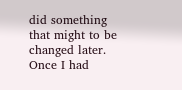did something that might to be changed later. Once I had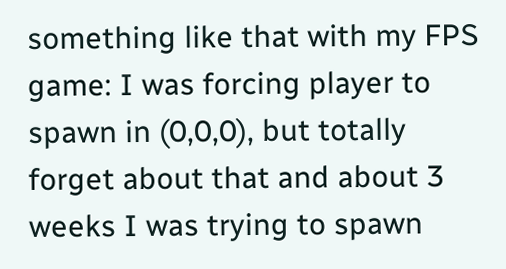something like that with my FPS game: I was forcing player to spawn in (0,0,0), but totally forget about that and about 3 weeks I was trying to spawn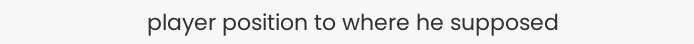player position to where he supposed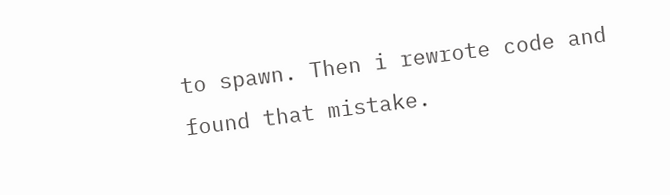to spawn. Then i rewrote code and found that mistake.